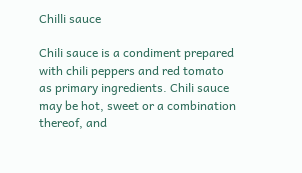Chilli sauce

Chili sauce is a condiment prepared with chili peppers and red tomato as primary ingredients. Chili sauce may be hot, sweet or a combination thereof, and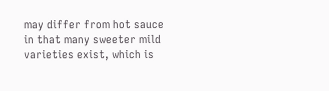may differ from hot sauce in that many sweeter mild varieties exist, which is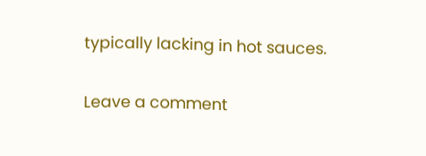typically lacking in hot sauces.

Leave a comment